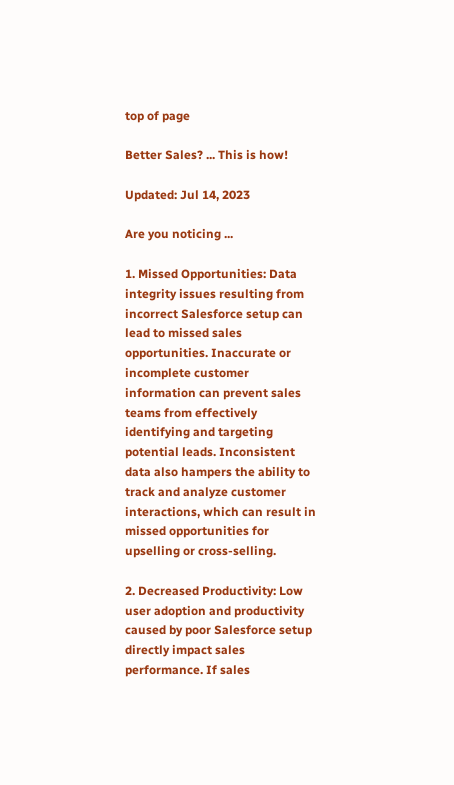top of page

Better Sales? ... This is how!

Updated: Jul 14, 2023

Are you noticing ...

1. Missed Opportunities: Data integrity issues resulting from incorrect Salesforce setup can lead to missed sales opportunities. Inaccurate or incomplete customer information can prevent sales teams from effectively identifying and targeting potential leads. Inconsistent data also hampers the ability to track and analyze customer interactions, which can result in missed opportunities for upselling or cross-selling.

2. Decreased Productivity: Low user adoption and productivity caused by poor Salesforce setup directly impact sales performance. If sales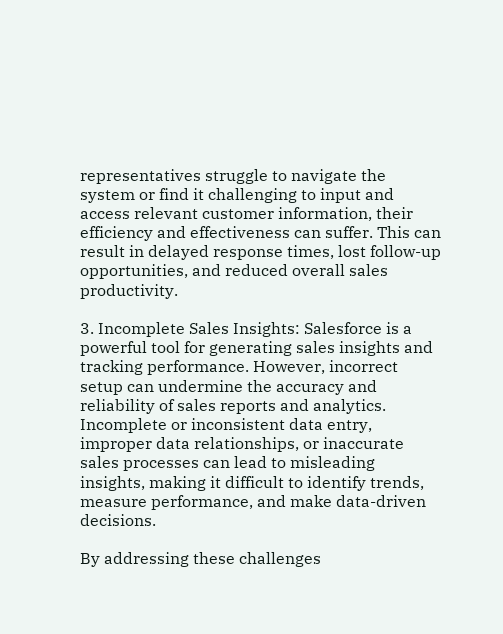representatives struggle to navigate the system or find it challenging to input and access relevant customer information, their efficiency and effectiveness can suffer. This can result in delayed response times, lost follow-up opportunities, and reduced overall sales productivity.

3. Incomplete Sales Insights: Salesforce is a powerful tool for generating sales insights and tracking performance. However, incorrect setup can undermine the accuracy and reliability of sales reports and analytics. Incomplete or inconsistent data entry, improper data relationships, or inaccurate sales processes can lead to misleading insights, making it difficult to identify trends, measure performance, and make data-driven decisions.

By addressing these challenges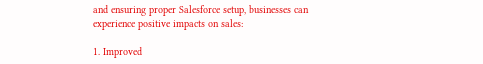and ensuring proper Salesforce setup, businesses can experience positive impacts on sales:

1. Improved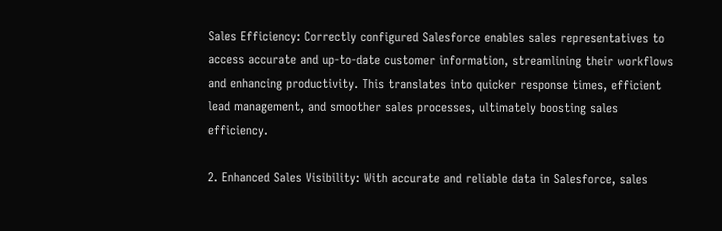Sales Efficiency: Correctly configured Salesforce enables sales representatives to access accurate and up-to-date customer information, streamlining their workflows and enhancing productivity. This translates into quicker response times, efficient lead management, and smoother sales processes, ultimately boosting sales efficiency.

2. Enhanced Sales Visibility: With accurate and reliable data in Salesforce, sales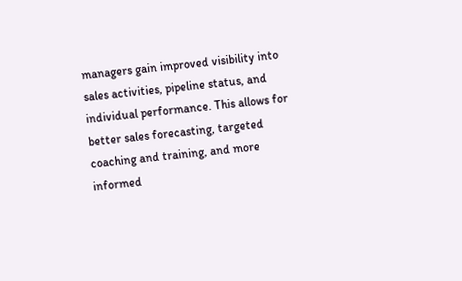managers gain improved visibility into sales activities, pipeline status, and individual performance. This allows for better sales forecasting, targeted coaching and training, and more informed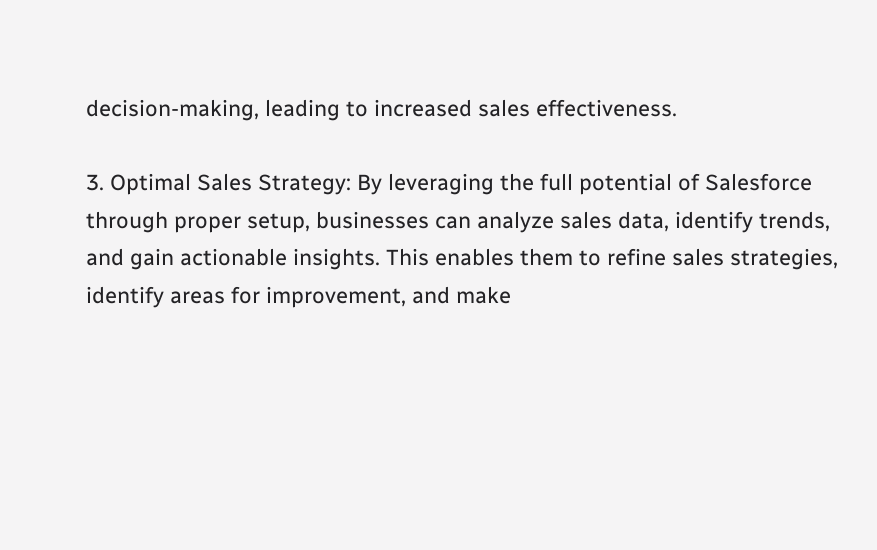decision-making, leading to increased sales effectiveness.

3. Optimal Sales Strategy: By leveraging the full potential of Salesforce through proper setup, businesses can analyze sales data, identify trends, and gain actionable insights. This enables them to refine sales strategies, identify areas for improvement, and make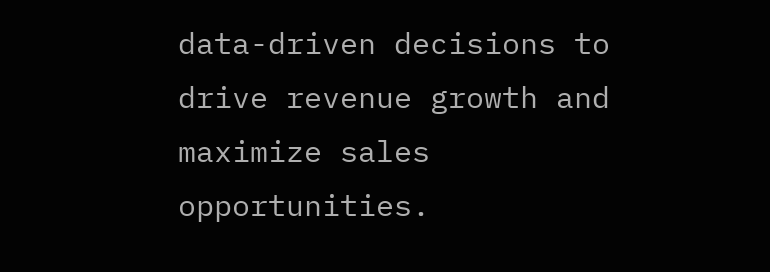data-driven decisions to drive revenue growth and maximize sales opportunities.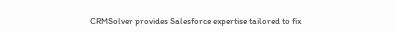CRMSolver provides Salesforce expertise tailored to fix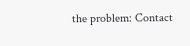the problem: Contact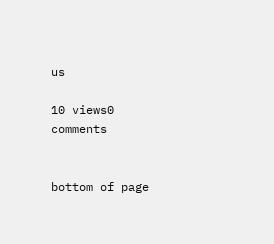us

10 views0 comments


bottom of page